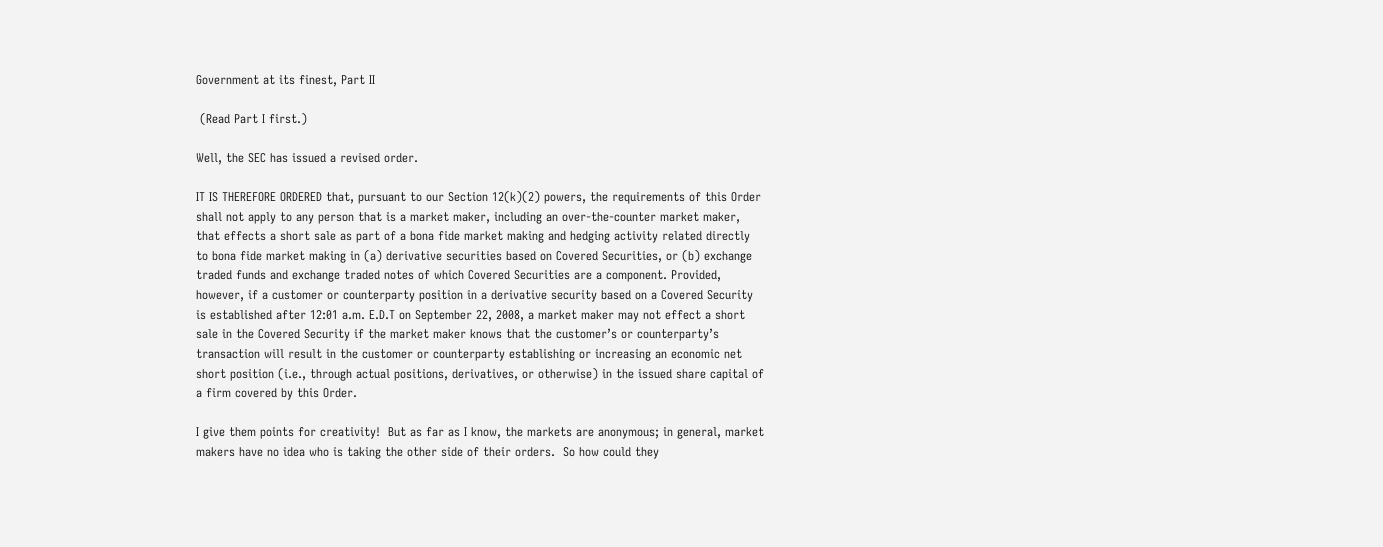Government at its finest, Part II

 (Read Part I first.)

Well, the SEC has issued a revised order.

IT IS THEREFORE ORDERED that, pursuant to our Section 12(k)(2) powers, the requirements of this Order shall not apply to any person that is a market maker, including an over-the-counter market maker, that effects a short sale as part of a bona fide market making and hedging activity related directly to bona fide market making in (a) derivative securities based on Covered Securities, or (b) exchange traded funds and exchange traded notes of which Covered Securities are a component. Provided, however, if a customer or counterparty position in a derivative security based on a Covered Security is established after 12:01 a.m. E.D.T on September 22, 2008, a market maker may not effect a short sale in the Covered Security if the market maker knows that the customer’s or counterparty’s transaction will result in the customer or counterparty establishing or increasing an economic net short position (i.e., through actual positions, derivatives, or otherwise) in the issued share capital of a firm covered by this Order.

I give them points for creativity!  But as far as I know, the markets are anonymous; in general, market makers have no idea who is taking the other side of their orders.  So how could they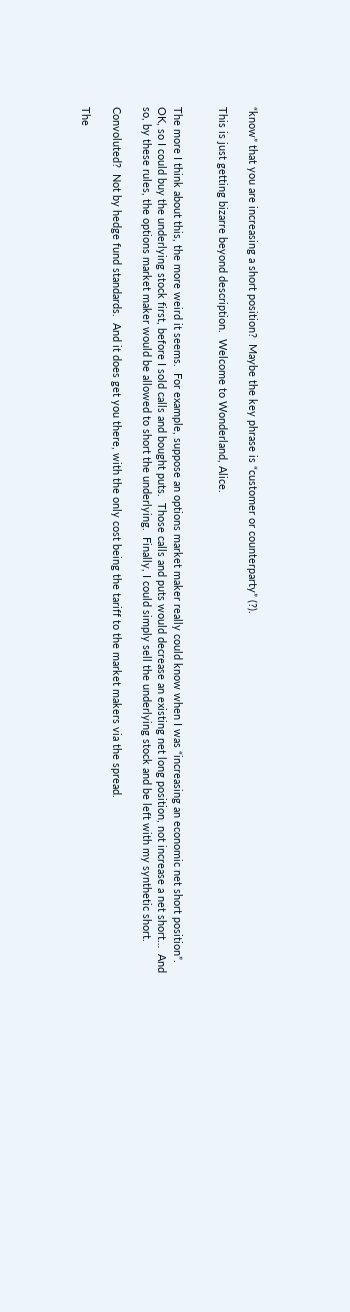“know” that you are increasing a short position?  Maybe the key phrase is “customer or counterparty” (?).

This is just getting bizarre beyond description.  Welcome to Wonderland, Alice.


The more I think about this, the more weird it seems.  For example, suppose an options market maker really could know when I was “increasing an economic net short position”.  OK, so I could buy the underlying stock first, before I sold calls and bought puts.  Those calls and puts would decrease an existing net long position, not increase a net short…  And so, by these rules, the options market maker would be allowed to short the underlying.  Finally, I could simply sell the underlying stock and be left with my synthetic short.

Convoluted?  Not by hedge fund standards.  And it does get you there, with the only cost being the tariff to the market makers via the spread.

The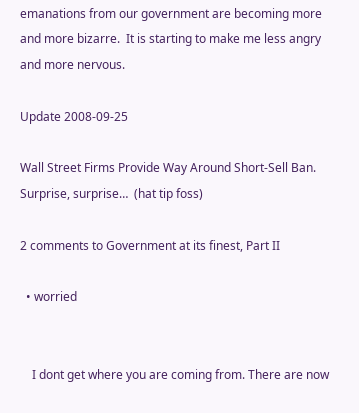emanations from our government are becoming more and more bizarre.  It is starting to make me less angry and more nervous.

Update 2008-09-25

Wall Street Firms Provide Way Around Short-Sell Ban.  Surprise, surprise…  (hat tip foss)

2 comments to Government at its finest, Part II

  • worried


    I dont get where you are coming from. There are now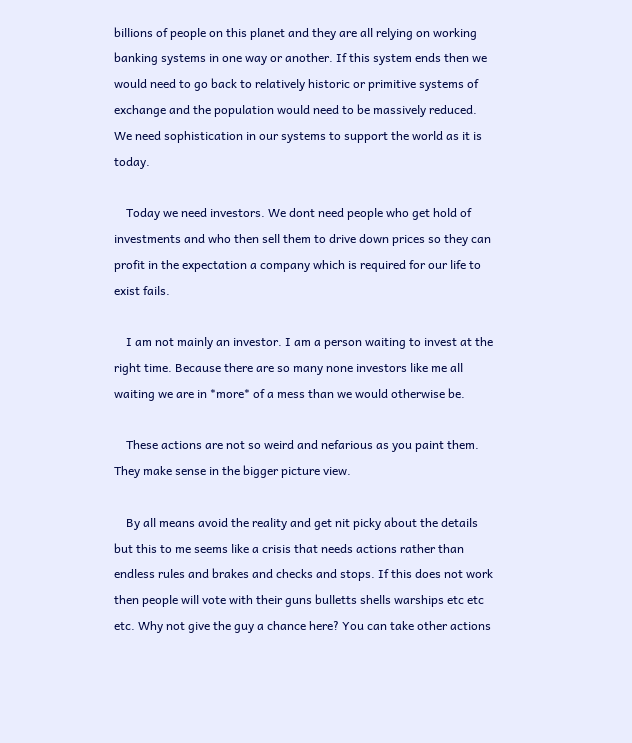billions of people on this planet and they are all relying on working banking systems in one way or another. If this system ends then we would need to go back to relatively historic or primitive systems of exchange and the population would need to be massively reduced. We need sophistication in our systems to support the world as it is today.

    Today we need investors. We dont need people who get hold of investments and who then sell them to drive down prices so they can profit in the expectation a company which is required for our life to exist fails.

    I am not mainly an investor. I am a person waiting to invest at the right time. Because there are so many none investors like me all waiting we are in *more* of a mess than we would otherwise be.

    These actions are not so weird and nefarious as you paint them. They make sense in the bigger picture view.

    By all means avoid the reality and get nit picky about the details but this to me seems like a crisis that needs actions rather than endless rules and brakes and checks and stops. If this does not work then people will vote with their guns bulletts shells warships etc etc etc. Why not give the guy a chance here? You can take other actions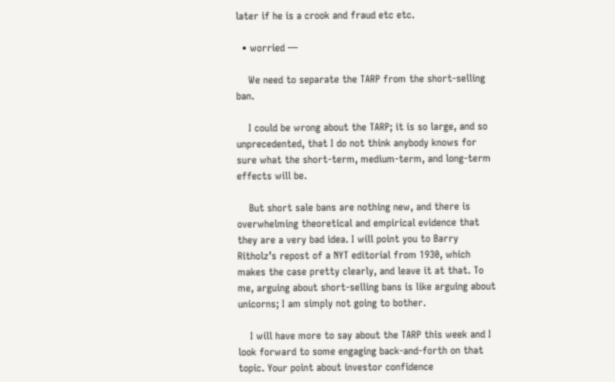later if he is a crook and fraud etc etc.

  • worried —

    We need to separate the TARP from the short-selling ban.

    I could be wrong about the TARP; it is so large, and so unprecedented, that I do not think anybody knows for sure what the short-term, medium-term, and long-term effects will be.

    But short sale bans are nothing new, and there is overwhelming theoretical and empirical evidence that they are a very bad idea. I will point you to Barry Ritholz’s repost of a NYT editorial from 1930, which makes the case pretty clearly, and leave it at that. To me, arguing about short-selling bans is like arguing about unicorns; I am simply not going to bother.

    I will have more to say about the TARP this week and I look forward to some engaging back-and-forth on that topic. Your point about investor confidence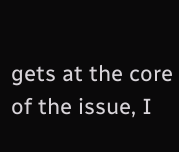gets at the core of the issue, I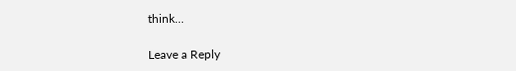think…

Leave a Reply